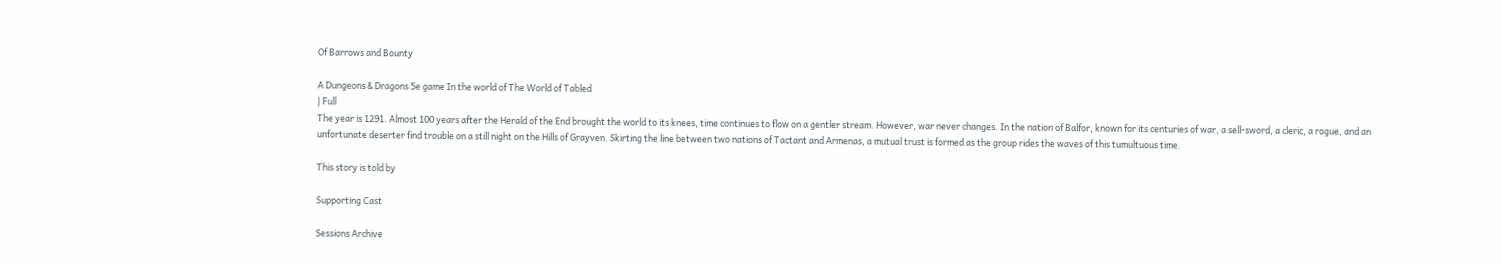Of Barrows and Bounty

A Dungeons & Dragons 5e game In the world of The World of Tabled
| Full
The year is 1291. Almost 100 years after the Herald of the End brought the world to its knees, time continues to flow on a gentler stream. However, war never changes. In the nation of Balfor, known for its centuries of war, a sell-sword, a cleric, a rogue, and an unfortunate deserter find trouble on a still night on the Hills of Grayven. Skirting the line between two nations of Tactant and Armenas, a mutual trust is formed as the group rides the waves of this tumultuous time.

This story is told by

Supporting Cast

Sessions Archive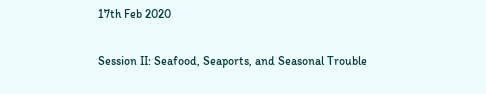17th Feb 2020

Session II: Seafood, Seaports, and Seasonal Trouble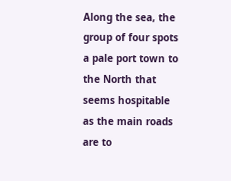Along the sea, the group of four spots a pale port town to the North that seems hospitable as the main roads are to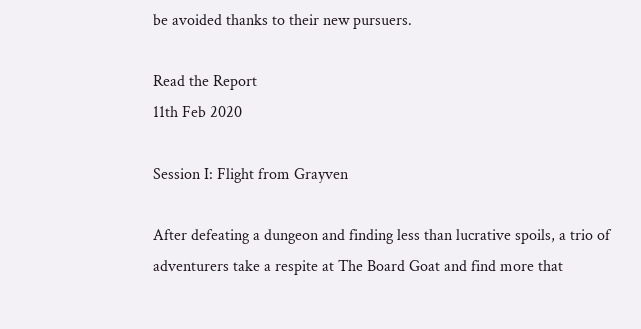be avoided thanks to their new pursuers.

Read the Report
11th Feb 2020

Session I: Flight from Grayven

After defeating a dungeon and finding less than lucrative spoils, a trio of adventurers take a respite at The Board Goat and find more that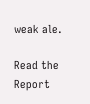weak ale.

Read the Report